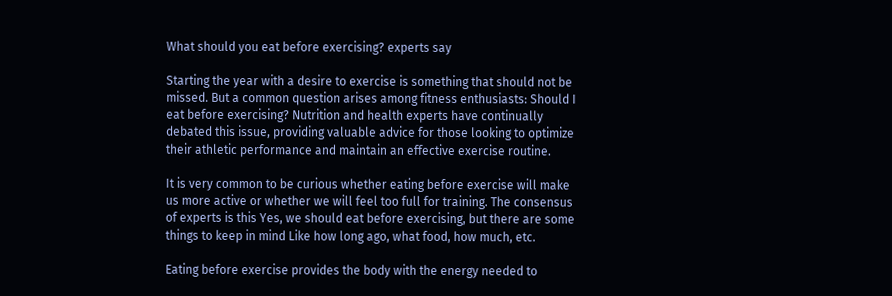What should you eat before exercising? experts say

Starting the year with a desire to exercise is something that should not be missed. But a common question arises among fitness enthusiasts: Should I eat before exercising? Nutrition and health experts have continually debated this issue, providing valuable advice for those looking to optimize their athletic performance and maintain an effective exercise routine.

It is very common to be curious whether eating before exercise will make us more active or whether we will feel too full for training. The consensus of experts is this Yes, we should eat before exercising, but there are some things to keep in mind Like how long ago, what food, how much, etc.

Eating before exercise provides the body with the energy needed to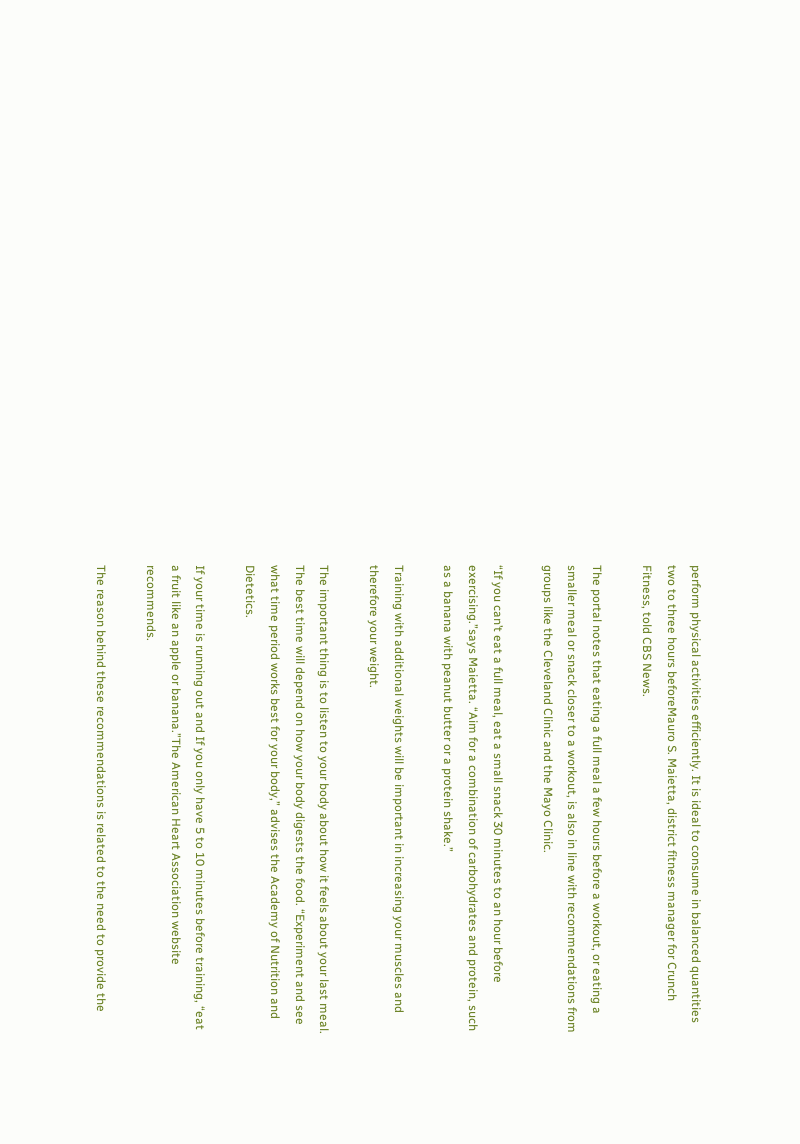perform physical activities efficiently. It is ideal to consume in balanced quantities two to three hours beforeMauro S. Maietta, district fitness manager for Crunch Fitness, told CBS News.

The portal notes that eating a full meal a few hours before a workout, or eating a smaller meal or snack closer to a workout, is also in line with recommendations from groups like the Cleveland Clinic and the Mayo Clinic.

“If you can’t eat a full meal, eat a small snack 30 minutes to an hour before exercising.”says Maietta. “Aim for a combination of carbohydrates and protein, such as a banana with peanut butter or a protein shake.”

Training with additional weights will be important in increasing your muscles and therefore your weight.

The important thing is to listen to your body about how it feels about your last meal. The best time will depend on how your body digests the food. “Experiment and see what time period works best for your body,” advises the Academy of Nutrition and Dietetics.

If your time is running out and If you only have 5 to 10 minutes before training, “eat a fruit like an apple or banana.”The American Heart Association website recommends.

The reason behind these recommendations is related to the need to provide the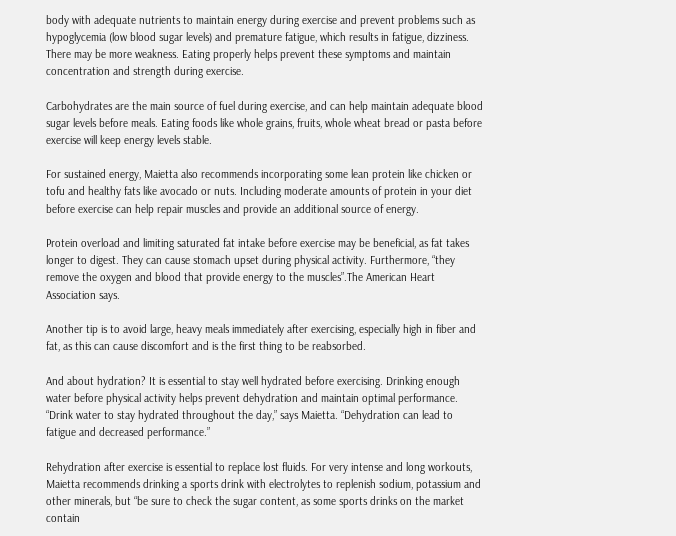body with adequate nutrients to maintain energy during exercise and prevent problems such as hypoglycemia (low blood sugar levels) and premature fatigue, which results in fatigue, dizziness. There may be more weakness. Eating properly helps prevent these symptoms and maintain concentration and strength during exercise.

Carbohydrates are the main source of fuel during exercise, and can help maintain adequate blood sugar levels before meals. Eating foods like whole grains, fruits, whole wheat bread or pasta before exercise will keep energy levels stable.

For sustained energy, Maietta also recommends incorporating some lean protein like chicken or tofu and healthy fats like avocado or nuts. Including moderate amounts of protein in your diet before exercise can help repair muscles and provide an additional source of energy.

Protein overload and limiting saturated fat intake before exercise may be beneficial, as fat takes longer to digest. They can cause stomach upset during physical activity. Furthermore, “they remove the oxygen and blood that provide energy to the muscles”.The American Heart Association says.

Another tip is to avoid large, heavy meals immediately after exercising, especially high in fiber and fat, as this can cause discomfort and is the first thing to be reabsorbed.

And about hydration? It is essential to stay well hydrated before exercising. Drinking enough water before physical activity helps prevent dehydration and maintain optimal performance. “Drink water to stay hydrated throughout the day,” says Maietta. “Dehydration can lead to fatigue and decreased performance.”

Rehydration after exercise is essential to replace lost fluids. For very intense and long workouts, Maietta recommends drinking a sports drink with electrolytes to replenish sodium, potassium and other minerals, but “be sure to check the sugar content, as some sports drinks on the market contain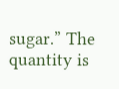sugar.” The quantity is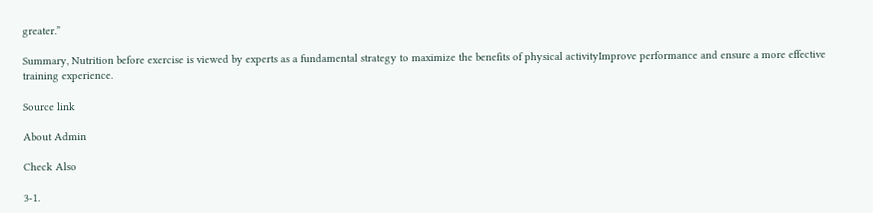greater.”

Summary, Nutrition before exercise is viewed by experts as a fundamental strategy to maximize the benefits of physical activityImprove performance and ensure a more effective training experience.

Source link

About Admin

Check Also

3-1.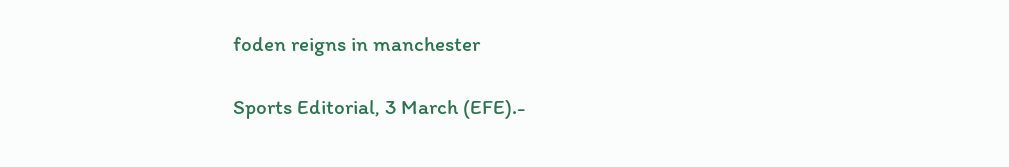foden reigns in manchester

Sports Editorial, 3 March (EFE).-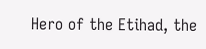Hero of the Etihad, the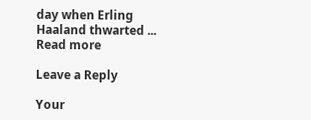day when Erling Haaland thwarted ... Read more

Leave a Reply

Your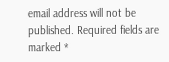email address will not be published. Required fields are marked *